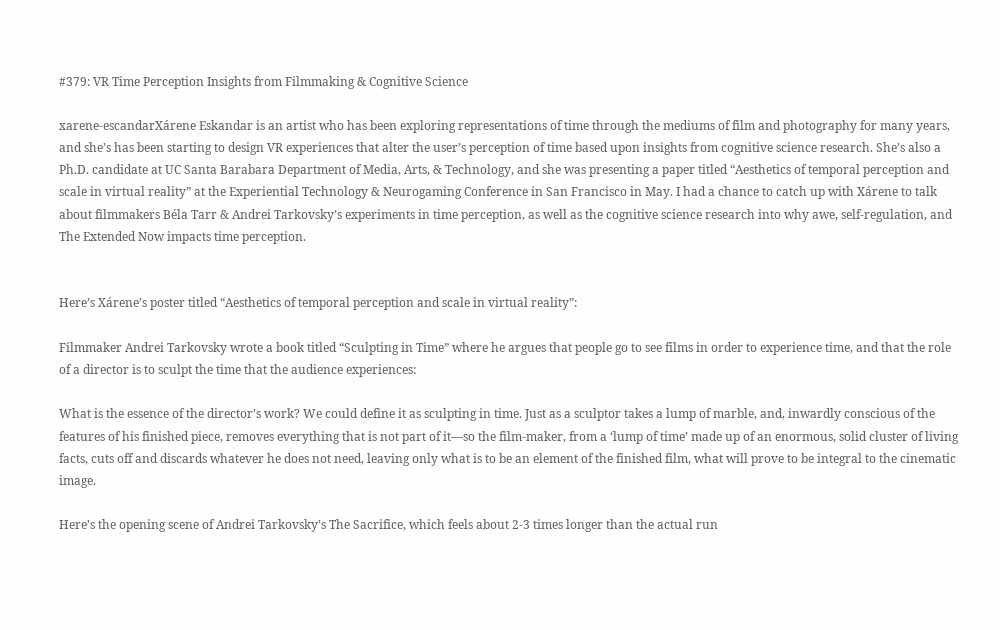#379: VR Time Perception Insights from Filmmaking & Cognitive Science

xarene-escandarXárene Eskandar is an artist who has been exploring representations of time through the mediums of film and photography for many years, and she’s has been starting to design VR experiences that alter the user’s perception of time based upon insights from cognitive science research. She’s also a Ph.D. candidate at UC Santa Barabara Department of Media, Arts, & Technology, and she was presenting a paper titled “Aesthetics of temporal perception and scale in virtual reality” at the Experiential Technology & Neurogaming Conference in San Francisco in May. I had a chance to catch up with Xárene to talk about filmmakers Béla Tarr & Andrei Tarkovsky’s experiments in time perception, as well as the cognitive science research into why awe, self-regulation, and The Extended Now impacts time perception.


Here’s Xárene’s poster titled “Aesthetics of temporal perception and scale in virtual reality”:

Filmmaker Andrei Tarkovsky wrote a book titled “Sculpting in Time” where he argues that people go to see films in order to experience time, and that the role of a director is to sculpt the time that the audience experiences:

What is the essence of the director’s work? We could define it as sculpting in time. Just as a sculptor takes a lump of marble, and, inwardly conscious of the features of his finished piece, removes everything that is not part of it—so the film-maker, from a ‘lump of time’ made up of an enormous, solid cluster of living facts, cuts off and discards whatever he does not need, leaving only what is to be an element of the finished film, what will prove to be integral to the cinematic image.

Here’s the opening scene of Andrei Tarkovsky’s The Sacrifice, which feels about 2-3 times longer than the actual run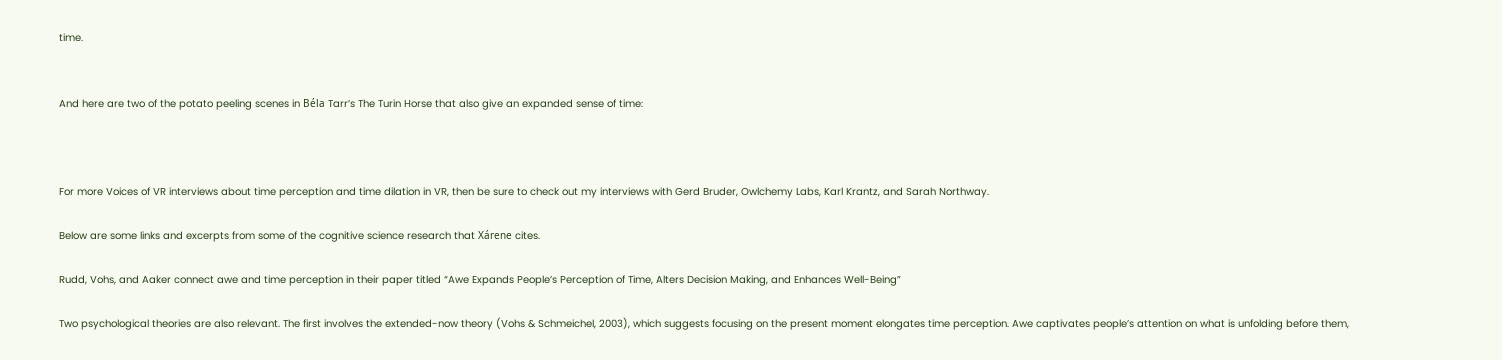time.


And here are two of the potato peeling scenes in Béla Tarr’s The Turin Horse that also give an expanded sense of time:



For more Voices of VR interviews about time perception and time dilation in VR, then be sure to check out my interviews with Gerd Bruder, Owlchemy Labs, Karl Krantz, and Sarah Northway.

Below are some links and excerpts from some of the cognitive science research that Xárene cites.

Rudd, Vohs, and Aaker connect awe and time perception in their paper titled “Awe Expands People’s Perception of Time, Alters Decision Making, and Enhances Well-Being”

Two psychological theories are also relevant. The first involves the extended-now theory (Vohs & Schmeichel, 2003), which suggests focusing on the present moment elongates time perception. Awe captivates people’s attention on what is unfolding before them,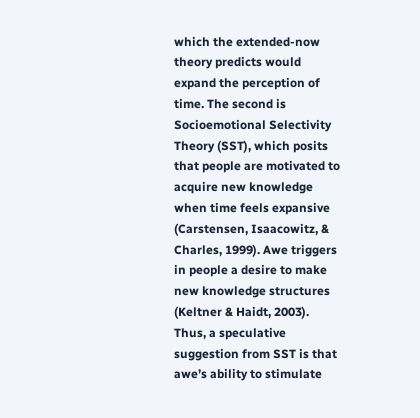which the extended-now theory predicts would expand the perception of time. The second is Socioemotional Selectivity Theory (SST), which posits that people are motivated to acquire new knowledge when time feels expansive (Carstensen, Isaacowitz, & Charles, 1999). Awe triggers in people a desire to make new knowledge structures (Keltner & Haidt, 2003). Thus, a speculative suggestion from SST is that awe’s ability to stimulate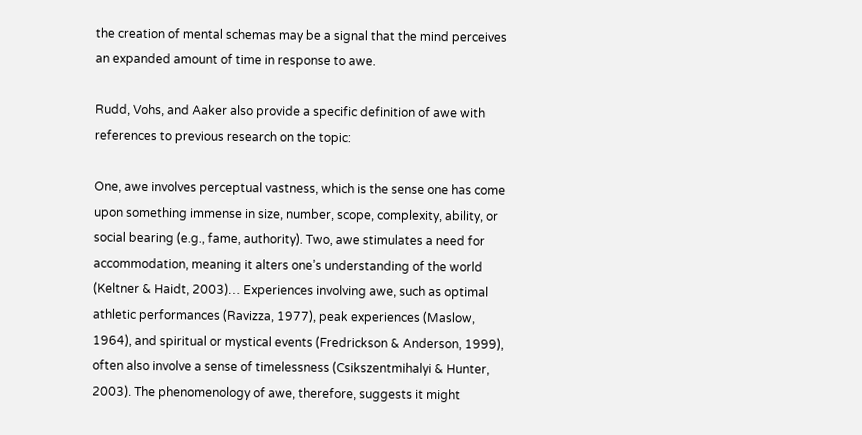the creation of mental schemas may be a signal that the mind perceives an expanded amount of time in response to awe.

Rudd, Vohs, and Aaker also provide a specific definition of awe with references to previous research on the topic:

One, awe involves perceptual vastness, which is the sense one has come upon something immense in size, number, scope, complexity, ability, or social bearing (e.g., fame, authority). Two, awe stimulates a need for accommodation, meaning it alters one’s understanding of the world (Keltner & Haidt, 2003)… Experiences involving awe, such as optimal athletic performances (Ravizza, 1977), peak experiences (Maslow, 1964), and spiritual or mystical events (Fredrickson & Anderson, 1999), often also involve a sense of timelessness (Csikszentmihalyi & Hunter, 2003). The phenomenology of awe, therefore, suggests it might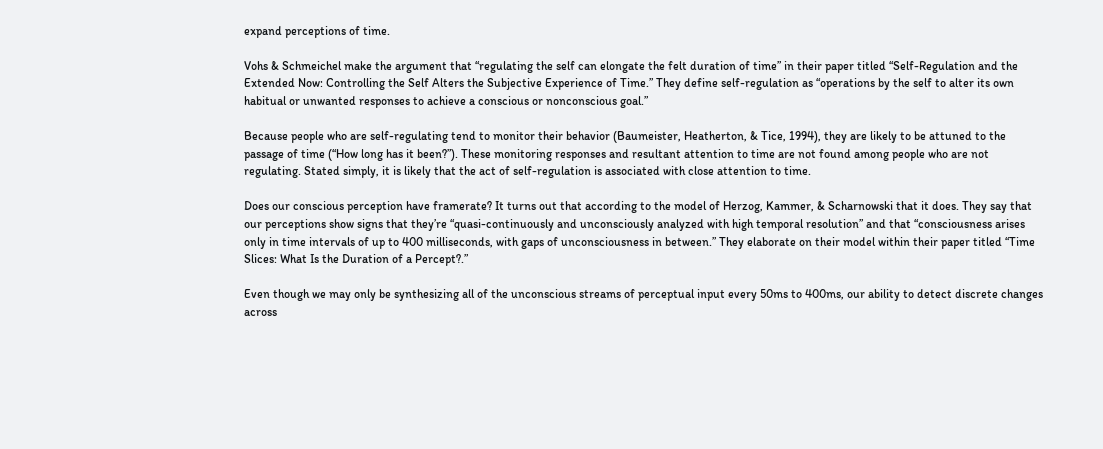expand perceptions of time.

Vohs & Schmeichel make the argument that “regulating the self can elongate the felt duration of time” in their paper titled “Self-Regulation and the Extended Now: Controlling the Self Alters the Subjective Experience of Time.” They define self-regulation as “operations by the self to alter its own habitual or unwanted responses to achieve a conscious or nonconscious goal.”

Because people who are self-regulating tend to monitor their behavior (Baumeister, Heatherton, & Tice, 1994), they are likely to be attuned to the passage of time (“How long has it been?”). These monitoring responses and resultant attention to time are not found among people who are not regulating. Stated simply, it is likely that the act of self-regulation is associated with close attention to time.

Does our conscious perception have framerate? It turns out that according to the model of Herzog, Kammer, & Scharnowski that it does. They say that our perceptions show signs that they’re “quasi-continuously and unconsciously analyzed with high temporal resolution” and that “consciousness arises only in time intervals of up to 400 milliseconds, with gaps of unconsciousness in between.” They elaborate on their model within their paper titled “Time Slices: What Is the Duration of a Percept?.”

Even though we may only be synthesizing all of the unconscious streams of perceptual input every 50ms to 400ms, our ability to detect discrete changes across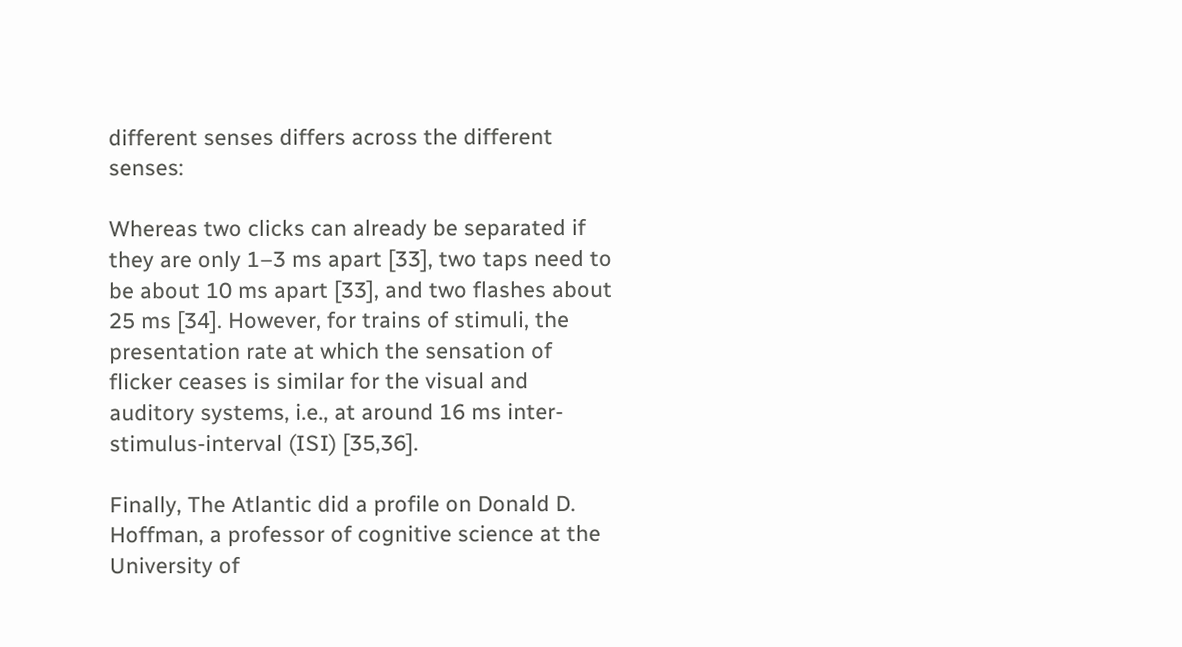different senses differs across the different senses:

Whereas two clicks can already be separated if they are only 1–3 ms apart [33], two taps need to be about 10 ms apart [33], and two flashes about 25 ms [34]. However, for trains of stimuli, the presentation rate at which the sensation of flicker ceases is similar for the visual and auditory systems, i.e., at around 16 ms inter-stimulus-interval (ISI) [35,36].

Finally, The Atlantic did a profile on Donald D. Hoffman, a professor of cognitive science at the University of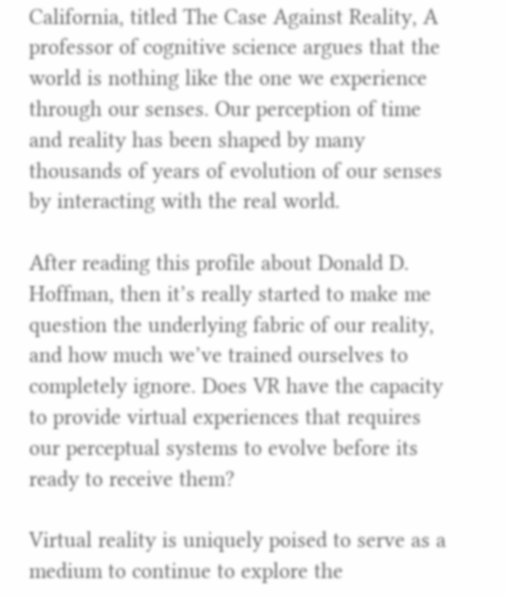California, titled The Case Against Reality, A professor of cognitive science argues that the world is nothing like the one we experience through our senses. Our perception of time and reality has been shaped by many thousands of years of evolution of our senses by interacting with the real world.

After reading this profile about Donald D. Hoffman, then it’s really started to make me question the underlying fabric of our reality, and how much we’ve trained ourselves to completely ignore. Does VR have the capacity to provide virtual experiences that requires our perceptual systems to evolve before its ready to receive them?

Virtual reality is uniquely poised to serve as a medium to continue to explore the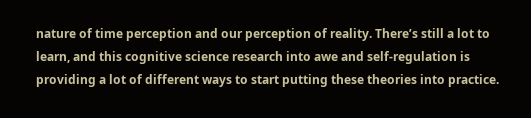nature of time perception and our perception of reality. There’s still a lot to learn, and this cognitive science research into awe and self-regulation is providing a lot of different ways to start putting these theories into practice.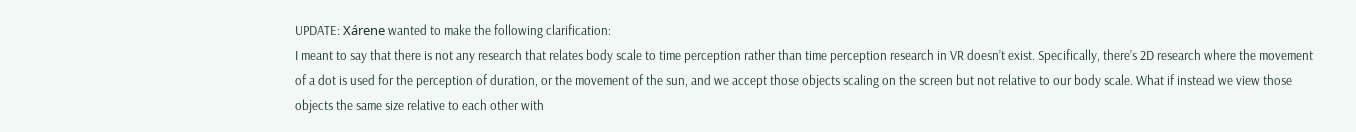UPDATE: Xárene wanted to make the following clarification:
I meant to say that there is not any research that relates body scale to time perception rather than time perception research in VR doesn’t exist. Specifically, there’s 2D research where the movement of a dot is used for the perception of duration, or the movement of the sun, and we accept those objects scaling on the screen but not relative to our body scale. What if instead we view those objects the same size relative to each other with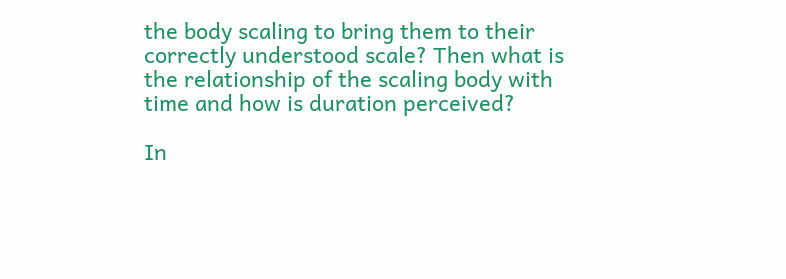the body scaling to bring them to their correctly understood scale? Then what is the relationship of the scaling body with time and how is duration perceived?

In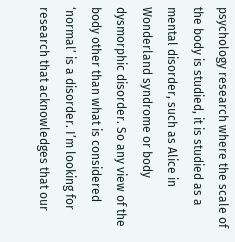psychology research where the scale of the body is studied, it is studied as a mental disorder, such as Alice in Wonderland syndrome or body dysmorphic disorder. So any view of the body other than what is considered ‘normal’ is a disorder. I’m looking for research that acknowledges that our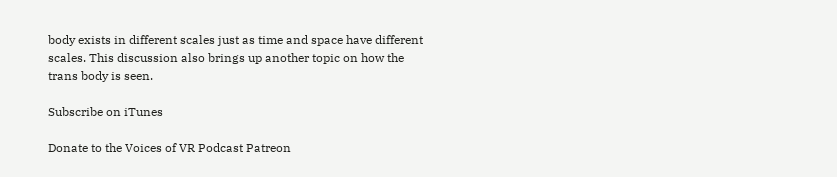body exists in different scales just as time and space have different scales. This discussion also brings up another topic on how the trans body is seen.

Subscribe on iTunes

Donate to the Voices of VR Podcast Patreon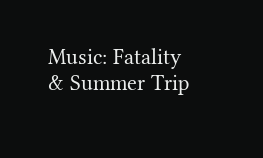Music: Fatality & Summer Trip